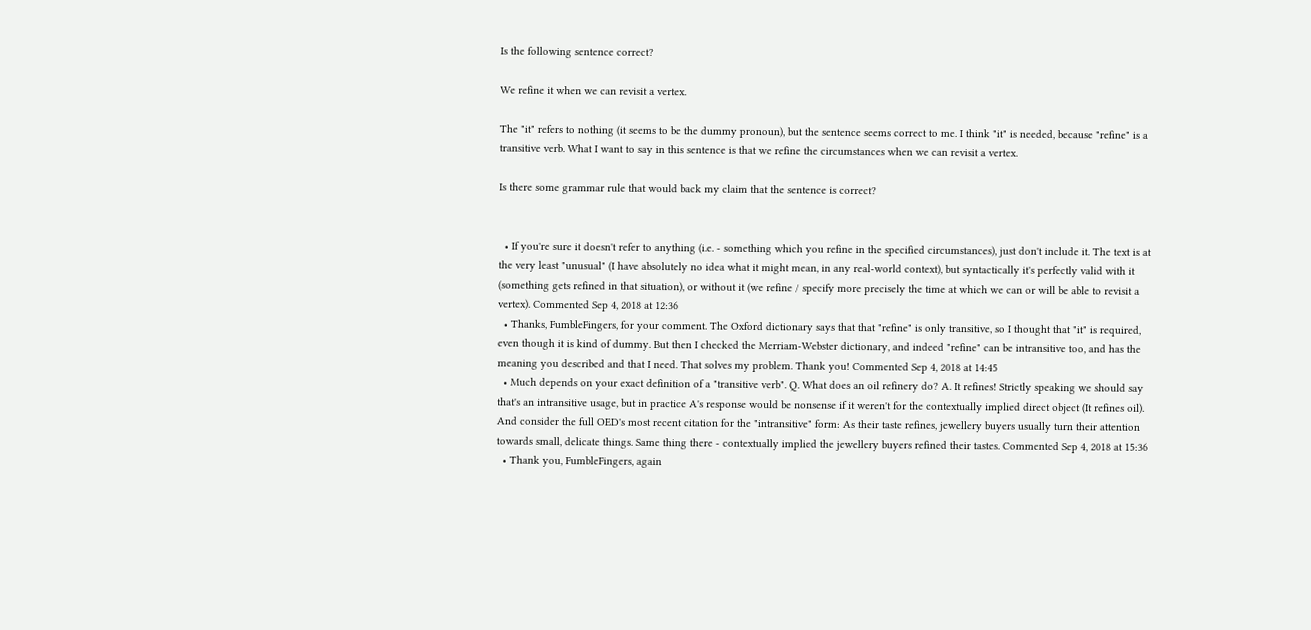Is the following sentence correct?

We refine it when we can revisit a vertex.

The "it" refers to nothing (it seems to be the dummy pronoun), but the sentence seems correct to me. I think "it" is needed, because "refine" is a transitive verb. What I want to say in this sentence is that we refine the circumstances when we can revisit a vertex.

Is there some grammar rule that would back my claim that the sentence is correct?


  • If you're sure it doesn't refer to anything (i.e. - something which you refine in the specified circumstances), just don't include it. The text is at the very least "unusual" (I have absolutely no idea what it might mean, in any real-world context), but syntactically it's perfectly valid with it (something gets refined in that situation), or without it (we refine / specify more precisely the time at which we can or will be able to revisit a vertex). Commented Sep 4, 2018 at 12:36
  • Thanks, FumbleFingers, for your comment. The Oxford dictionary says that that "refine" is only transitive, so I thought that "it" is required, even though it is kind of dummy. But then I checked the Merriam-Webster dictionary, and indeed "refine" can be intransitive too, and has the meaning you described and that I need. That solves my problem. Thank you! Commented Sep 4, 2018 at 14:45
  • Much depends on your exact definition of a "transitive verb". Q. What does an oil refinery do? A. It refines! Strictly speaking we should say that's an intransitive usage, but in practice A's response would be nonsense if it weren't for the contextually implied direct object (It refines oil). And consider the full OED's most recent citation for the "intransitive" form: As their taste refines, jewellery buyers usually turn their attention towards small, delicate things. Same thing there - contextually implied the jewellery buyers refined their tastes. Commented Sep 4, 2018 at 15:36
  • Thank you, FumbleFingers, again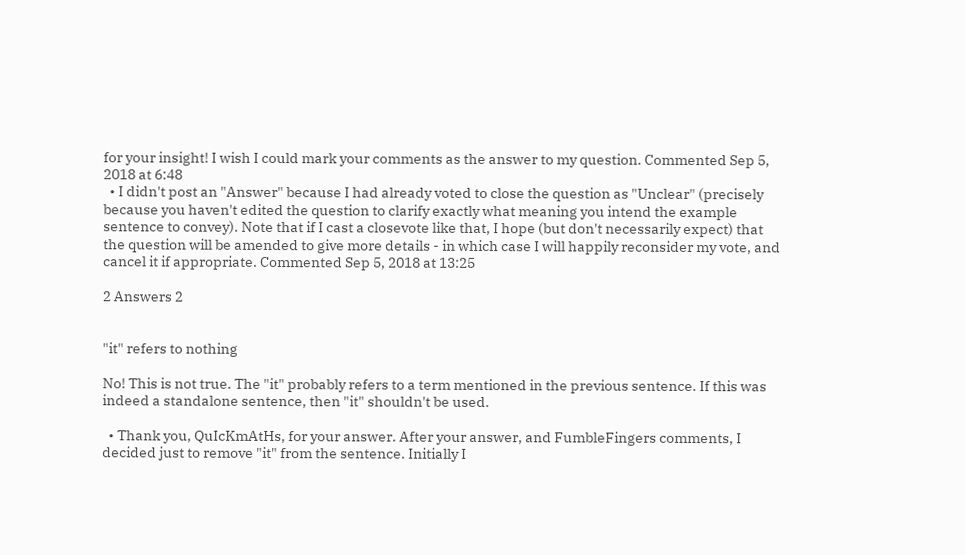for your insight! I wish I could mark your comments as the answer to my question. Commented Sep 5, 2018 at 6:48
  • I didn't post an "Answer" because I had already voted to close the question as "Unclear" (precisely because you haven't edited the question to clarify exactly what meaning you intend the example sentence to convey). Note that if I cast a closevote like that, I hope (but don't necessarily expect) that the question will be amended to give more details - in which case I will happily reconsider my vote, and cancel it if appropriate. Commented Sep 5, 2018 at 13:25

2 Answers 2


"it" refers to nothing

No! This is not true. The "it" probably refers to a term mentioned in the previous sentence. If this was indeed a standalone sentence, then "it" shouldn't be used.

  • Thank you, QuIcKmAtHs, for your answer. After your answer, and FumbleFingers comments, I decided just to remove "it" from the sentence. Initially I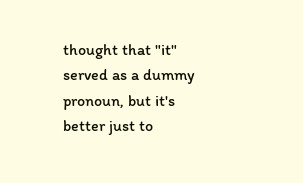thought that "it" served as a dummy pronoun, but it's better just to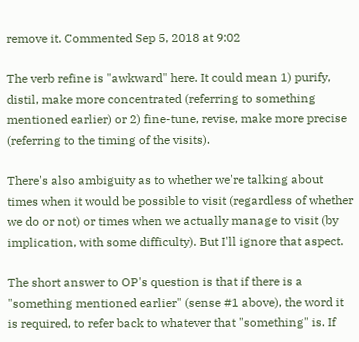remove it. Commented Sep 5, 2018 at 9:02

The verb refine is "awkward" here. It could mean 1) purify, distil, make more concentrated (referring to something mentioned earlier) or 2) fine-tune, revise, make more precise (referring to the timing of the visits).

There's also ambiguity as to whether we're talking about times when it would be possible to visit (regardless of whether we do or not) or times when we actually manage to visit (by implication, with some difficulty). But I'll ignore that aspect.

The short answer to OP's question is that if there is a "something mentioned earlier" (sense #1 above), the word it is required, to refer back to whatever that "something" is. If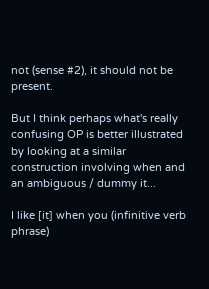not (sense #2), it should not be present.

But I think perhaps what's really confusing OP is better illustrated by looking at a similar construction involving when and an ambiguous / dummy it...

I like [it] when you (infinitive verb phrase)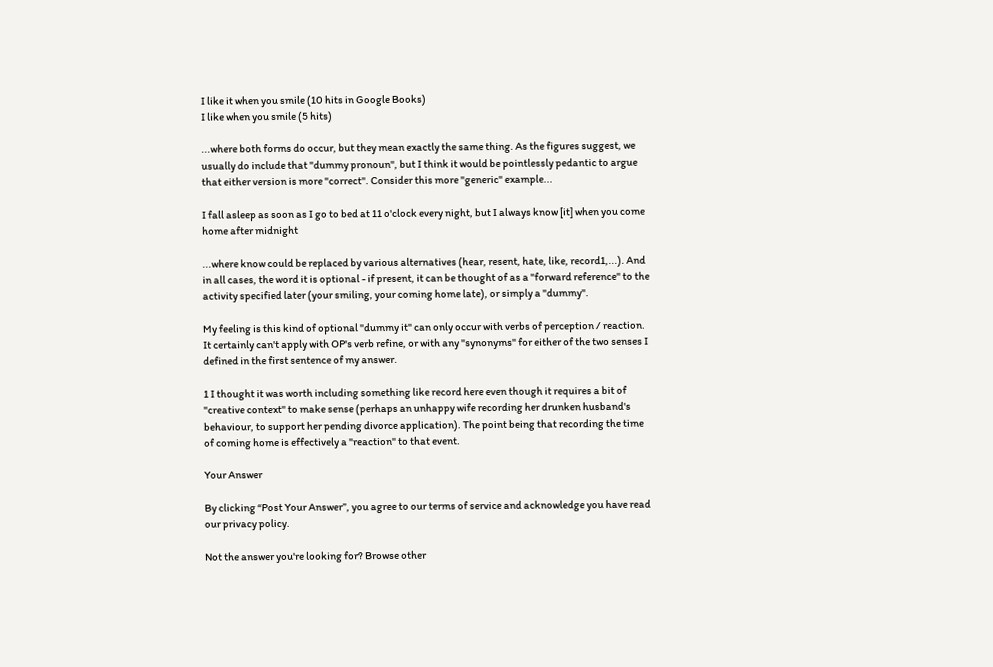I like it when you smile (10 hits in Google Books)
I like when you smile (5 hits)

...where both forms do occur, but they mean exactly the same thing. As the figures suggest, we usually do include that "dummy pronoun", but I think it would be pointlessly pedantic to argue that either version is more "correct". Consider this more "generic" example...

I fall asleep as soon as I go to bed at 11 o'clock every night, but I always know [it] when you come home after midnight

...where know could be replaced by various alternatives (hear, resent, hate, like, record1,...). And in all cases, the word it is optional - if present, it can be thought of as a "forward reference" to the activity specified later (your smiling, your coming home late), or simply a "dummy".

My feeling is this kind of optional "dummy it" can only occur with verbs of perception / reaction. It certainly can't apply with OP's verb refine, or with any "synonyms" for either of the two senses I defined in the first sentence of my answer.

1 I thought it was worth including something like record here even though it requires a bit of "creative context" to make sense (perhaps an unhappy wife recording her drunken husband's behaviour, to support her pending divorce application). The point being that recording the time of coming home is effectively a "reaction" to that event.

Your Answer

By clicking “Post Your Answer”, you agree to our terms of service and acknowledge you have read our privacy policy.

Not the answer you're looking for? Browse other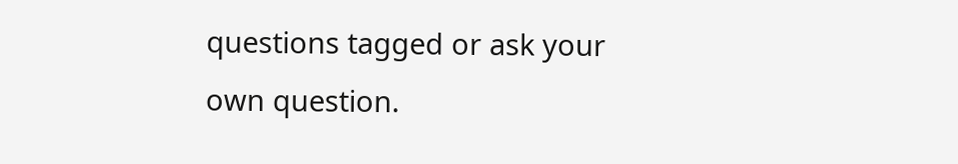questions tagged or ask your own question.